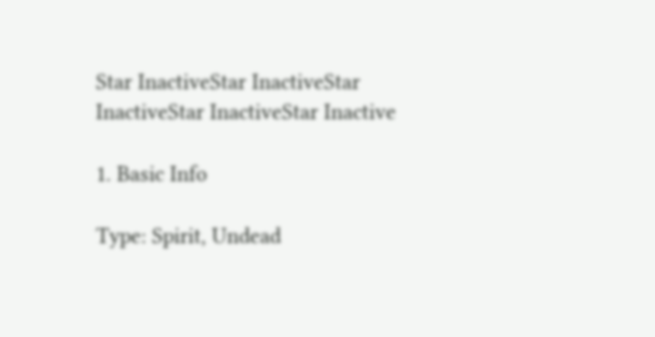Star InactiveStar InactiveStar InactiveStar InactiveStar Inactive

1. Basic Info

Type: Spirit, Undead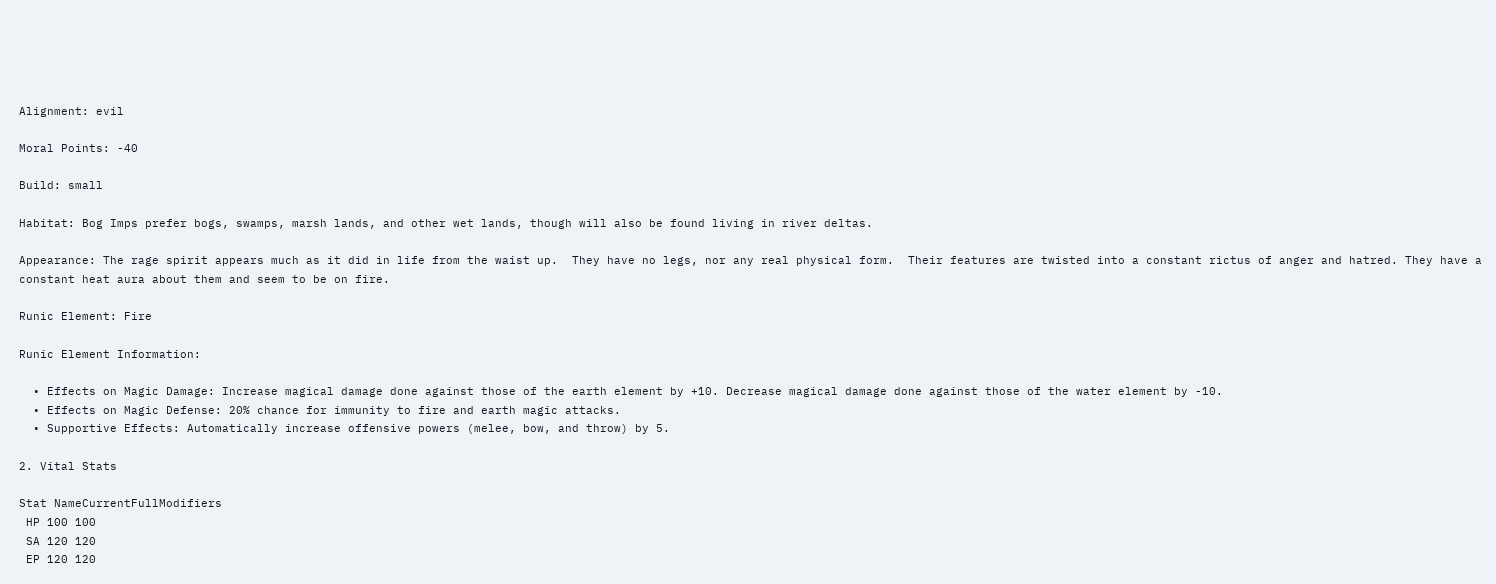Alignment: evil

Moral Points: -40

Build: small

Habitat: Bog Imps prefer bogs, swamps, marsh lands, and other wet lands, though will also be found living in river deltas.

Appearance: The rage spirit appears much as it did in life from the waist up.  They have no legs, nor any real physical form.  Their features are twisted into a constant rictus of anger and hatred. They have a constant heat aura about them and seem to be on fire.

Runic Element: Fire

Runic Element Information:

  • Effects on Magic Damage: Increase magical damage done against those of the earth element by +10. Decrease magical damage done against those of the water element by -10.
  • Effects on Magic Defense: 20% chance for immunity to fire and earth magic attacks.
  • Supportive Effects: Automatically increase offensive powers (melee, bow, and throw) by 5.

2. Vital Stats

Stat NameCurrentFullModifiers
 HP 100 100
 SA 120 120
 EP 120 120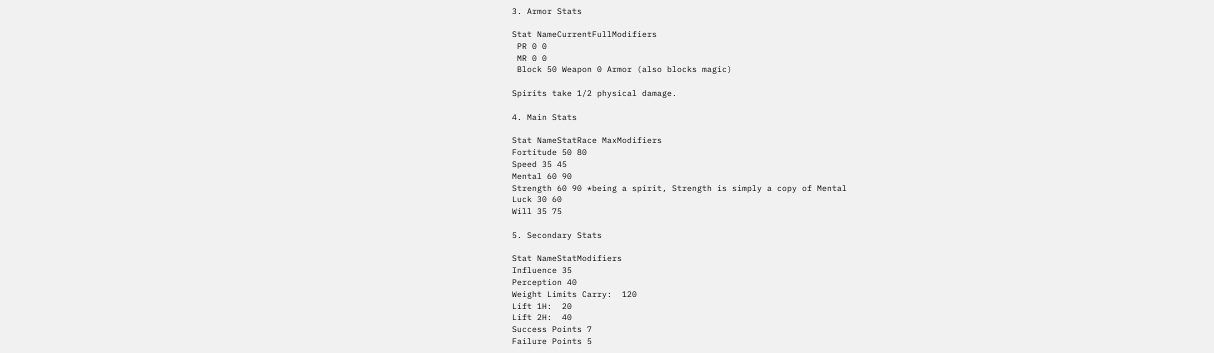3. Armor Stats

Stat NameCurrentFullModifiers
 PR 0 0
 MR 0 0
 Block 50 Weapon 0 Armor (also blocks magic)

Spirits take 1/2 physical damage.

4. Main Stats

Stat NameStatRace MaxModifiers
Fortitude 50 80
Speed 35 45
Mental 60 90
Strength 60 90 *being a spirit, Strength is simply a copy of Mental
Luck 30 60
Will 35 75

5. Secondary Stats

Stat NameStatModifiers
Influence 35
Perception 40
Weight Limits Carry:  120
Lift 1H:  20
Lift 2H:  40
Success Points 7
Failure Points 5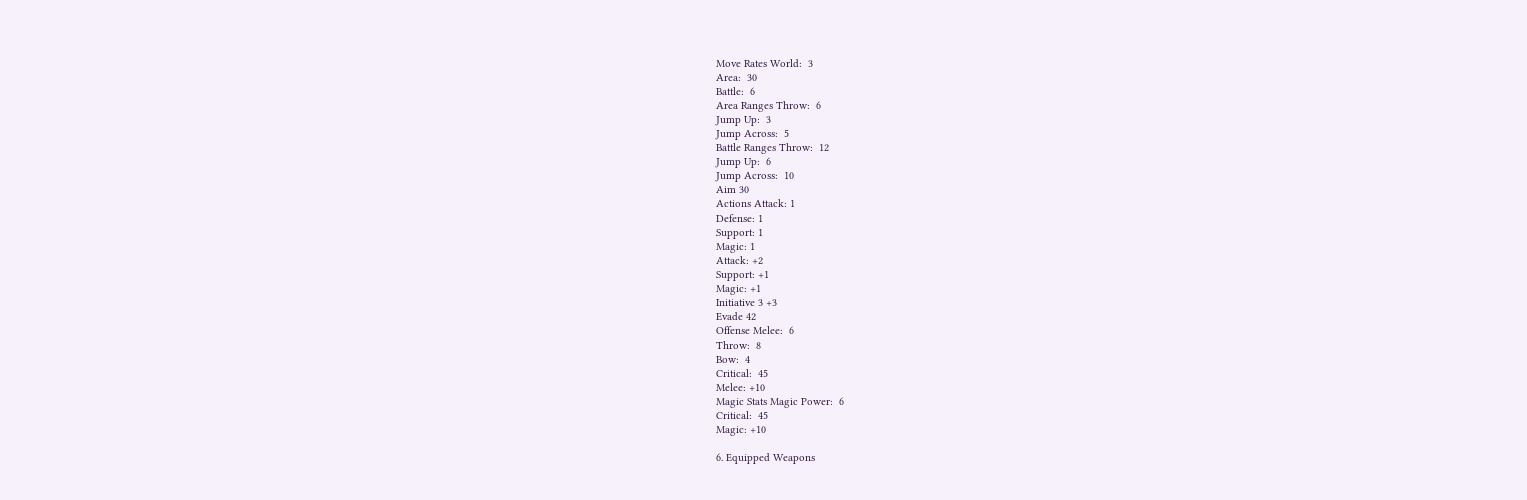Move Rates World:  3
Area:  30
Battle:  6
Area Ranges Throw:  6
Jump Up:  3
Jump Across:  5
Battle Ranges Throw:  12
Jump Up:  6
Jump Across:  10
Aim 30
Actions Attack: 1
Defense: 1
Support: 1
Magic: 1
Attack: +2
Support: +1
Magic: +1
Initiative 3 +3
Evade 42
Offense Melee:  6
Throw:  8
Bow:  4
Critical:  45
Melee: +10
Magic Stats Magic Power:  6
Critical:  45
Magic: +10

6. Equipped Weapons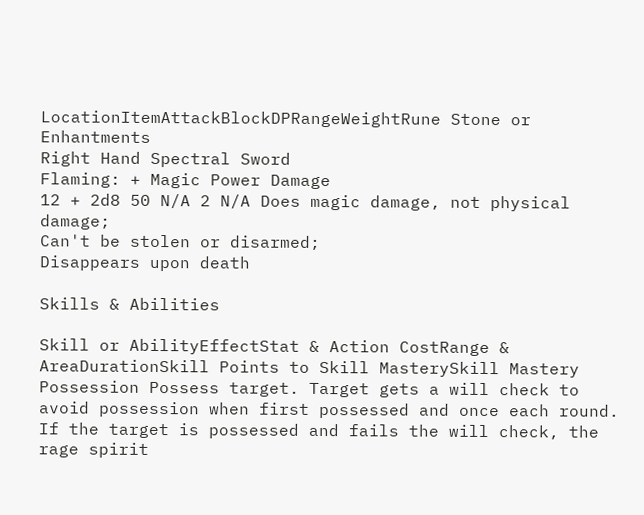LocationItemAttackBlockDPRangeWeightRune Stone or Enhantments
Right Hand Spectral Sword
Flaming: + Magic Power Damage
12 + 2d8 50 N/A 2 N/A Does magic damage, not physical damage;
Can't be stolen or disarmed;
Disappears upon death

Skills & Abilities

Skill or AbilityEffectStat & Action CostRange & AreaDurationSkill Points to Skill MasterySkill Mastery
Possession Possess target. Target gets a will check to avoid possession when first possessed and once each round. If the target is possessed and fails the will check, the rage spirit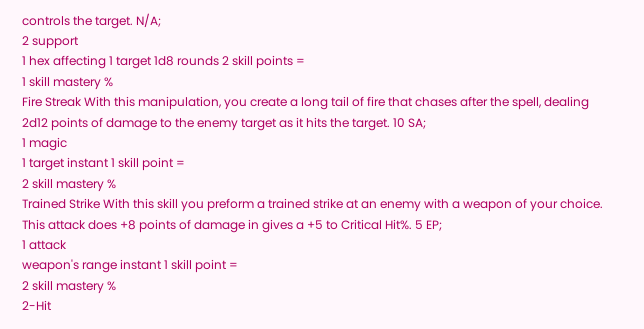controls the target. N/A;
2 support
1 hex affecting 1 target 1d8 rounds 2 skill points =
1 skill mastery %
Fire Streak With this manipulation, you create a long tail of fire that chases after the spell, dealing 2d12 points of damage to the enemy target as it hits the target. 10 SA;
1 magic
1 target instant 1 skill point =
2 skill mastery %
Trained Strike With this skill you preform a trained strike at an enemy with a weapon of your choice. This attack does +8 points of damage in gives a +5 to Critical Hit%. 5 EP;
1 attack
weapon's range instant 1 skill point =
2 skill mastery %
2-Hit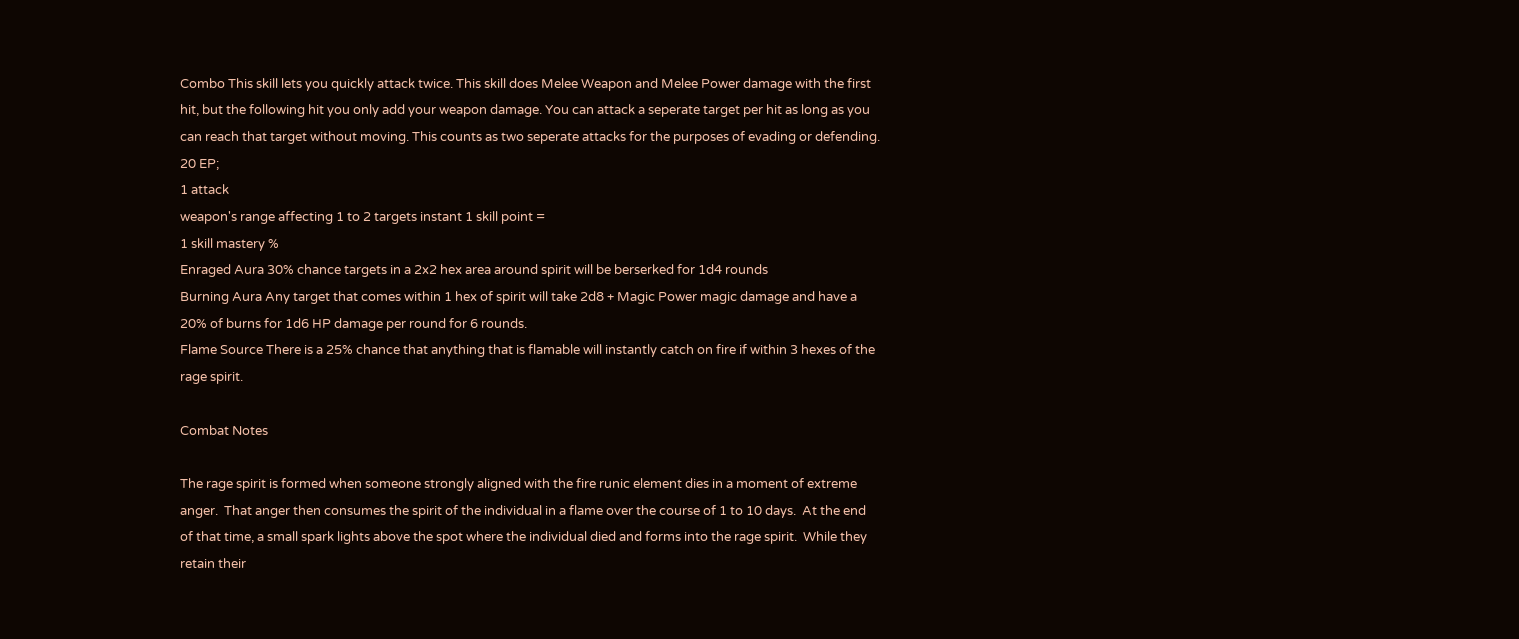Combo This skill lets you quickly attack twice. This skill does Melee Weapon and Melee Power damage with the first hit, but the following hit you only add your weapon damage. You can attack a seperate target per hit as long as you can reach that target without moving. This counts as two seperate attacks for the purposes of evading or defending. 20 EP;
1 attack
weapon's range affecting 1 to 2 targets instant 1 skill point =
1 skill mastery %
Enraged Aura 30% chance targets in a 2x2 hex area around spirit will be berserked for 1d4 rounds
Burning Aura Any target that comes within 1 hex of spirit will take 2d8 + Magic Power magic damage and have a 20% of burns for 1d6 HP damage per round for 6 rounds.
Flame Source There is a 25% chance that anything that is flamable will instantly catch on fire if within 3 hexes of the rage spirit.

Combat Notes

The rage spirit is formed when someone strongly aligned with the fire runic element dies in a moment of extreme anger.  That anger then consumes the spirit of the individual in a flame over the course of 1 to 10 days.  At the end of that time, a small spark lights above the spot where the individual died and forms into the rage spirit.  While they retain their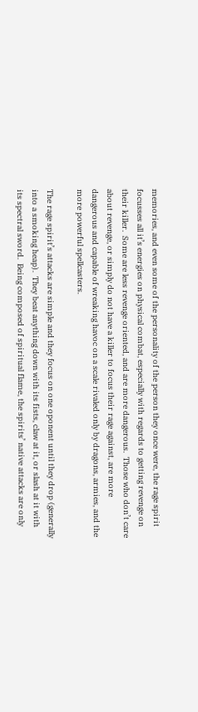memories, and even some of the personality of the person they once were, the rage spirit focusses all it’s energies on physical combat, especially with regards to getting revenge on their killer.  Some are less revenge oriented, and are more dangerous.  Those who don’t care about revenge, or simply do not have a killer to focus their rage against, are more dangerous and capable of wreaking havoc on a scale rivaled only by dragons, armies, and the more powerful spellcasters.

The rage spirit’s attacks are simple and they focus on one oponent until they drop (generally into a smoking heap).  They beat anything down with its fists, claw at it, or slash at it with its spectral sword.  Being composed of spiritual flame, the spirits’ native attacks are only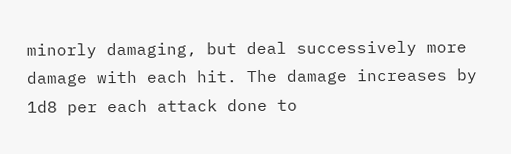minorly damaging, but deal successively more damage with each hit. The damage increases by 1d8 per each attack done to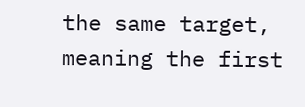the same target, meaning the first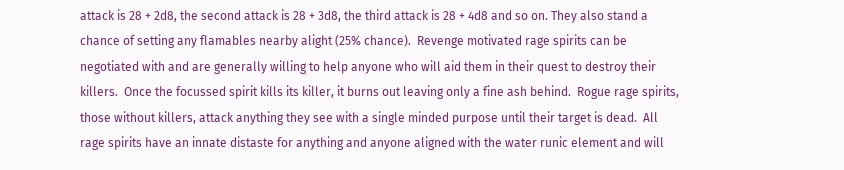attack is 28 + 2d8, the second attack is 28 + 3d8, the third attack is 28 + 4d8 and so on. They also stand a chance of setting any flamables nearby alight (25% chance).  Revenge motivated rage spirits can be negotiated with and are generally willing to help anyone who will aid them in their quest to destroy their killers.  Once the focussed spirit kills its killer, it burns out leaving only a fine ash behind.  Rogue rage spirits, those without killers, attack anything they see with a single minded purpose until their target is dead.  All rage spirits have an innate distaste for anything and anyone aligned with the water runic element and will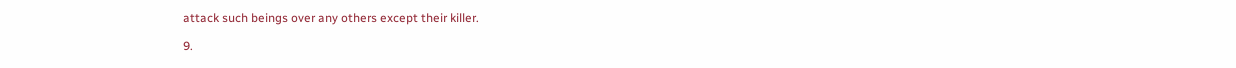attack such beings over any others except their killer.

9.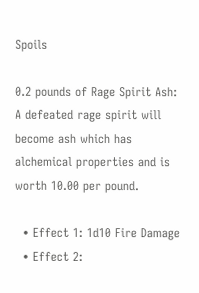Spoils

0.2 pounds of Rage Spirit Ash: A defeated rage spirit will become ash which has alchemical properties and is worth 10.00 per pound.

  • Effect 1: 1d10 Fire Damage
  • Effect 2: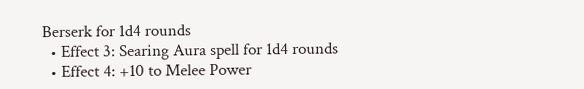Berserk for 1d4 rounds
  • Effect 3: Searing Aura spell for 1d4 rounds
  • Effect 4: +10 to Melee Power